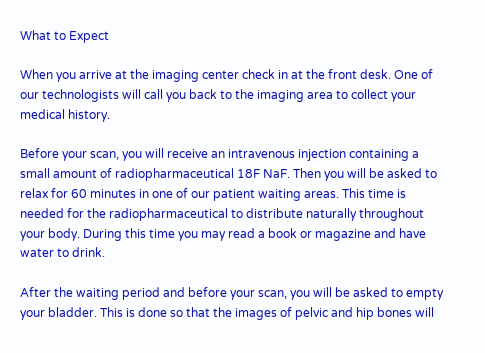What to Expect

When you arrive at the imaging center check in at the front desk. One of our technologists will call you back to the imaging area to collect your medical history.

Before your scan, you will receive an intravenous injection containing a small amount of radiopharmaceutical 18F NaF. Then you will be asked to relax for 60 minutes in one of our patient waiting areas. This time is needed for the radiopharmaceutical to distribute naturally throughout your body. During this time you may read a book or magazine and have water to drink.

After the waiting period and before your scan, you will be asked to empty your bladder. This is done so that the images of pelvic and hip bones will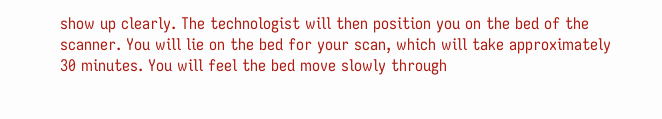show up clearly. The technologist will then position you on the bed of the scanner. You will lie on the bed for your scan, which will take approximately 30 minutes. You will feel the bed move slowly through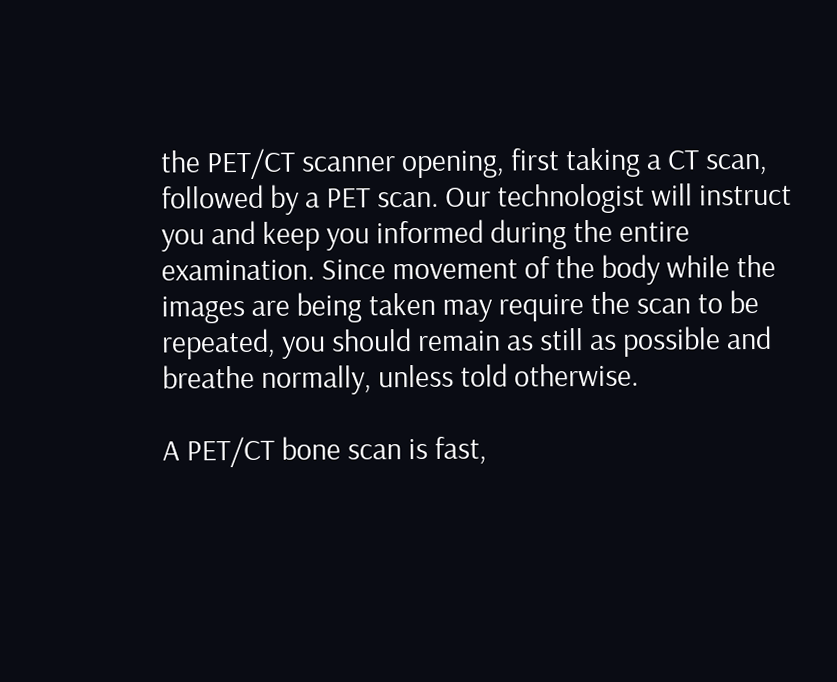the PET/CT scanner opening, first taking a CT scan, followed by a PET scan. Our technologist will instruct you and keep you informed during the entire examination. Since movement of the body while the images are being taken may require the scan to be repeated, you should remain as still as possible and breathe normally, unless told otherwise.

A PET/CT bone scan is fast,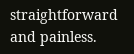straightforward and painless.